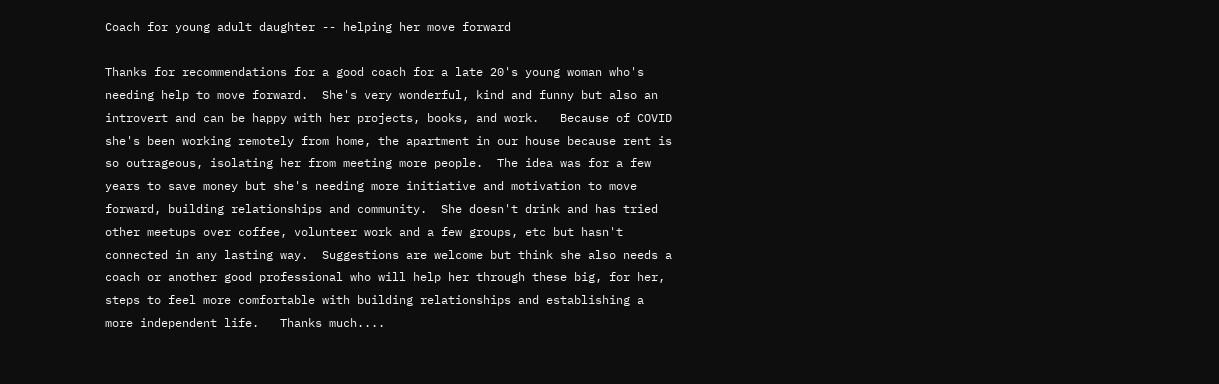Coach for young adult daughter -- helping her move forward

Thanks for recommendations for a good coach for a late 20's young woman who's needing help to move forward.  She's very wonderful, kind and funny but also an introvert and can be happy with her projects, books, and work.   Because of COVID she's been working remotely from home, the apartment in our house because rent is so outrageous, isolating her from meeting more people.  The idea was for a few years to save money but she's needing more initiative and motivation to move forward, building relationships and community.  She doesn't drink and has tried other meetups over coffee, volunteer work and a few groups, etc but hasn't connected in any lasting way.  Suggestions are welcome but think she also needs a coach or another good professional who will help her through these big, for her, steps to feel more comfortable with building relationships and establishing a more independent life.   Thanks much....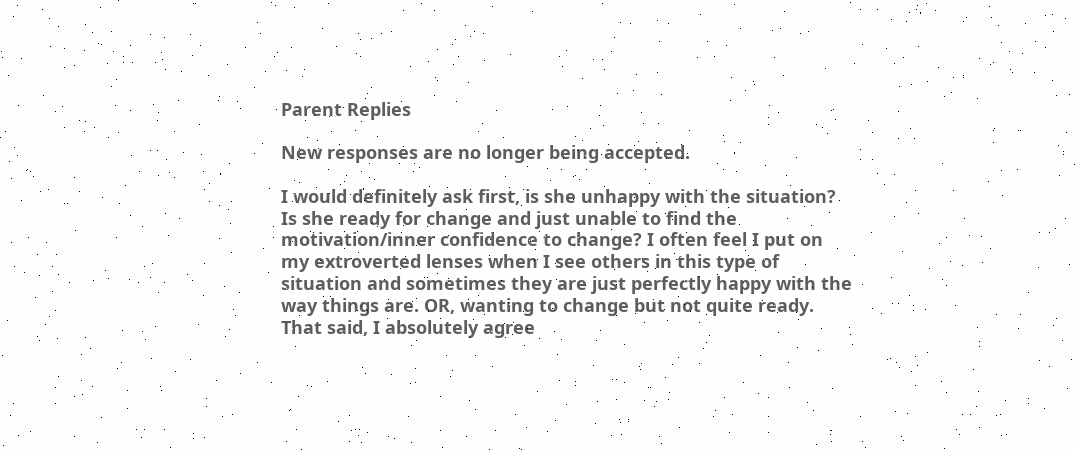Parent Replies

New responses are no longer being accepted.

I would definitely ask first, is she unhappy with the situation? Is she ready for change and just unable to find the motivation/inner confidence to change? I often feel I put on my extroverted lenses when I see others in this type of situation and sometimes they are just perfectly happy with the way things are. OR, wanting to change but not quite ready. That said, I absolutely agree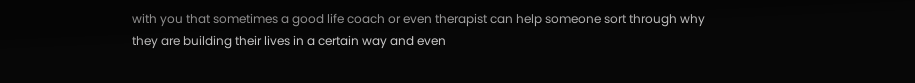with you that sometimes a good life coach or even therapist can help someone sort through why they are building their lives in a certain way and even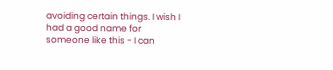avoiding certain things. I wish I had a good name for someone like this - I can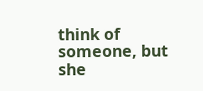think of someone, but she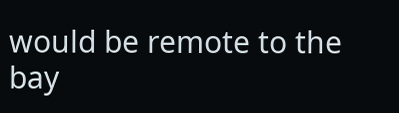would be remote to the bay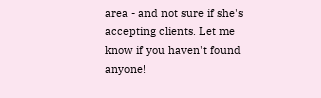area - and not sure if she's accepting clients. Let me know if you haven't found anyone!